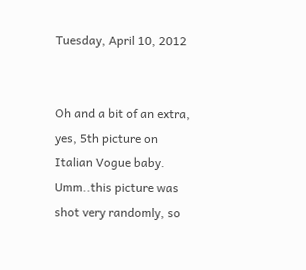Tuesday, April 10, 2012


Oh and a bit of an extra, yes, 5th picture on Italian Vogue baby. Umm..this picture was shot very randomly, so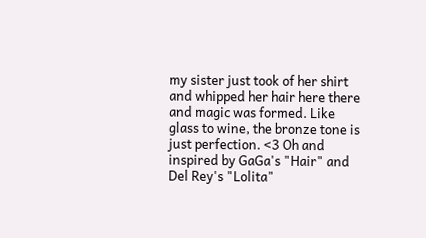my sister just took of her shirt and whipped her hair here there and magic was formed. Like glass to wine, the bronze tone is just perfection. <3 Oh and inspired by GaGa's "Hair" and Del Rey's "Lolita"